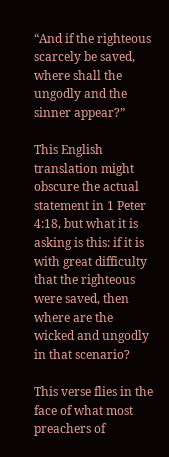“And if the righteous scarcely be saved, where shall the ungodly and the sinner appear?”

This English translation might obscure the actual statement in 1 Peter 4:18, but what it is asking is this: if it is with great difficulty that the righteous were saved, then where are the wicked and ungodly in that scenario?

This verse flies in the face of what most preachers of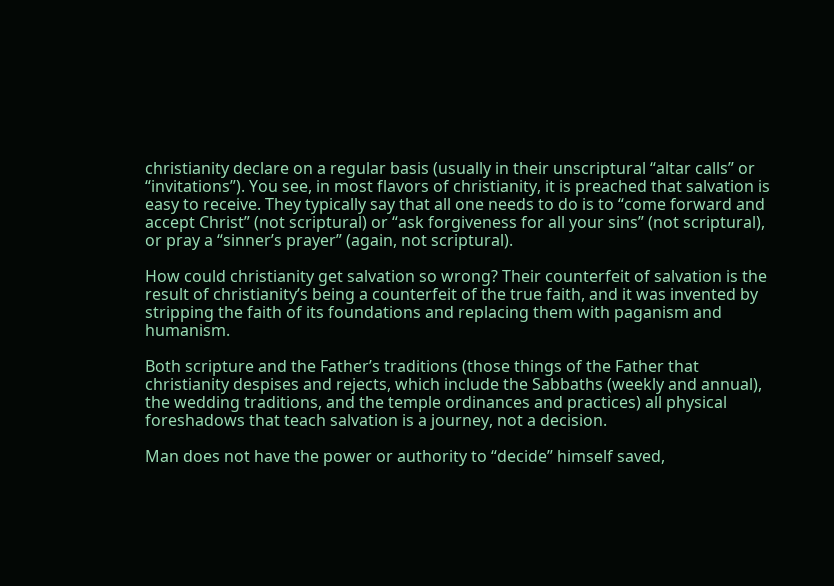christianity declare on a regular basis (usually in their unscriptural “altar calls” or “invitations”). You see, in most flavors of christianity, it is preached that salvation is easy to receive. They typically say that all one needs to do is to “come forward and accept Christ” (not scriptural) or “ask forgiveness for all your sins” (not scriptural), or pray a “sinner’s prayer” (again, not scriptural).

How could christianity get salvation so wrong? Their counterfeit of salvation is the result of christianity’s being a counterfeit of the true faith, and it was invented by stripping the faith of its foundations and replacing them with paganism and humanism.

Both scripture and the Father’s traditions (those things of the Father that christianity despises and rejects, which include the Sabbaths (weekly and annual), the wedding traditions, and the temple ordinances and practices) all physical foreshadows that teach salvation is a journey, not a decision.

Man does not have the power or authority to “decide” himself saved,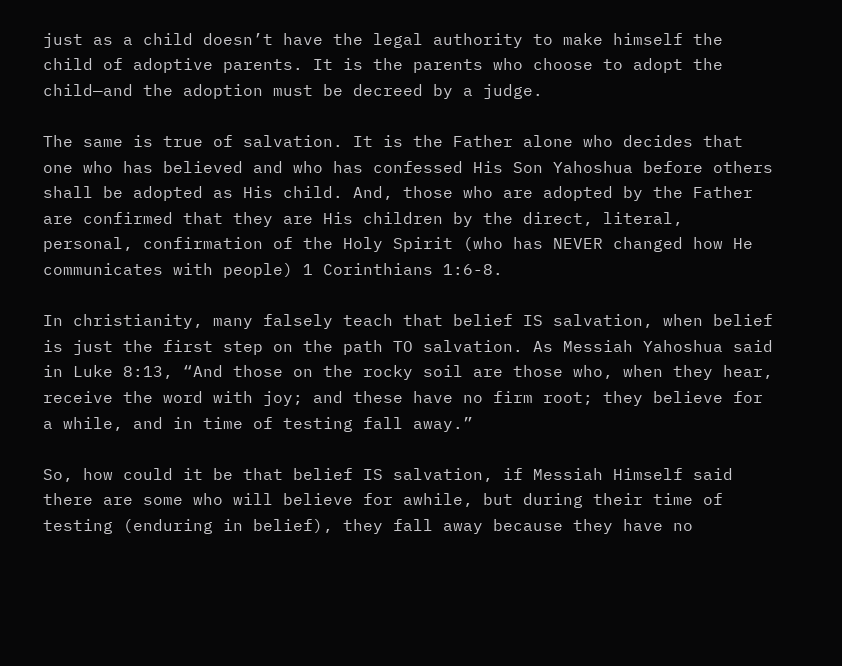just as a child doesn’t have the legal authority to make himself the child of adoptive parents. It is the parents who choose to adopt the child—and the adoption must be decreed by a judge.

The same is true of salvation. It is the Father alone who decides that one who has believed and who has confessed His Son Yahoshua before others shall be adopted as His child. And, those who are adopted by the Father are confirmed that they are His children by the direct, literal, personal, confirmation of the Holy Spirit (who has NEVER changed how He communicates with people) 1 Corinthians 1:6-8.

In christianity, many falsely teach that belief IS salvation, when belief is just the first step on the path TO salvation. As Messiah Yahoshua said in Luke 8:13, “And those on the rocky soil are those who, when they hear, receive the word with joy; and these have no firm root; they believe for a while, and in time of testing fall away.”

So, how could it be that belief IS salvation, if Messiah Himself said there are some who will believe for awhile, but during their time of testing (enduring in belief), they fall away because they have no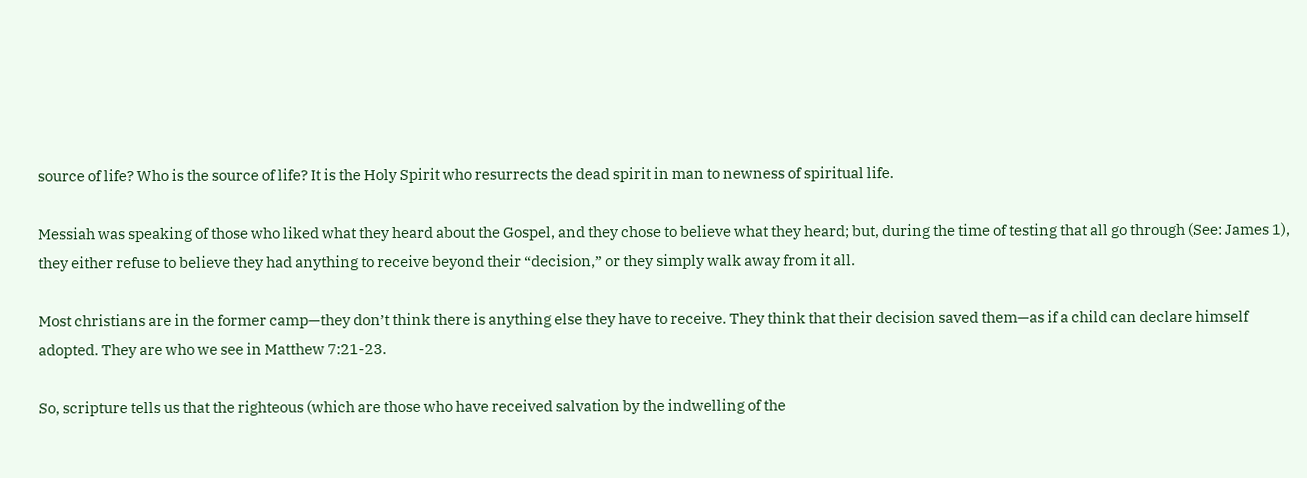source of life? Who is the source of life? It is the Holy Spirit who resurrects the dead spirit in man to newness of spiritual life.

Messiah was speaking of those who liked what they heard about the Gospel, and they chose to believe what they heard; but, during the time of testing that all go through (See: James 1), they either refuse to believe they had anything to receive beyond their “decision,” or they simply walk away from it all.

Most christians are in the former camp—they don’t think there is anything else they have to receive. They think that their decision saved them—as if a child can declare himself adopted. They are who we see in Matthew 7:21-23.

So, scripture tells us that the righteous (which are those who have received salvation by the indwelling of the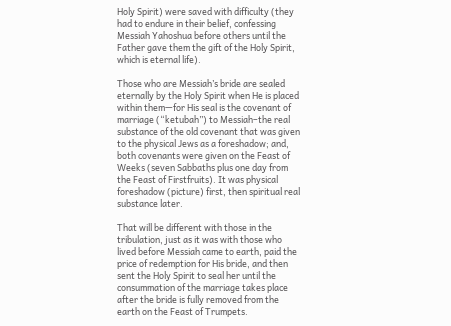Holy Spirit) were saved with difficulty (they had to endure in their belief, confessing Messiah Yahoshua before others until the Father gave them the gift of the Holy Spirit, which is eternal life).

Those who are Messiah’s bride are sealed eternally by the Holy Spirit when He is placed within them—for His seal is the covenant of marriage (“ketubah”) to Messiah–the real substance of the old covenant that was given to the physical Jews as a foreshadow; and, both covenants were given on the Feast of Weeks (seven Sabbaths plus one day from the Feast of Firstfruits). It was physical foreshadow (picture) first, then spiritual real substance later.

That will be different with those in the tribulation, just as it was with those who lived before Messiah came to earth, paid the price of redemption for His bride, and then sent the Holy Spirit to seal her until the consummation of the marriage takes place after the bride is fully removed from the earth on the Feast of Trumpets.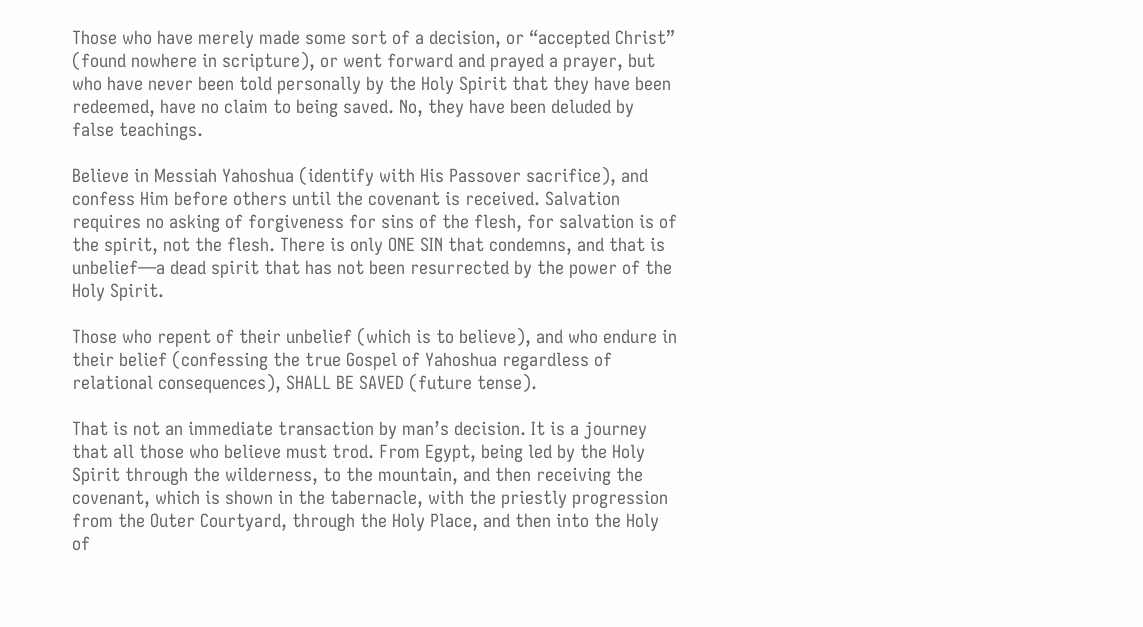Those who have merely made some sort of a decision, or “accepted Christ” (found nowhere in scripture), or went forward and prayed a prayer, but who have never been told personally by the Holy Spirit that they have been redeemed, have no claim to being saved. No, they have been deluded by false teachings.

Believe in Messiah Yahoshua (identify with His Passover sacrifice), and confess Him before others until the covenant is received. Salvation requires no asking of forgiveness for sins of the flesh, for salvation is of the spirit, not the flesh. There is only ONE SIN that condemns, and that is unbelief—a dead spirit that has not been resurrected by the power of the Holy Spirit.

Those who repent of their unbelief (which is to believe), and who endure in their belief (confessing the true Gospel of Yahoshua regardless of relational consequences), SHALL BE SAVED (future tense).

That is not an immediate transaction by man’s decision. It is a journey that all those who believe must trod. From Egypt, being led by the Holy Spirit through the wilderness, to the mountain, and then receiving the covenant, which is shown in the tabernacle, with the priestly progression from the Outer Courtyard, through the Holy Place, and then into the Holy of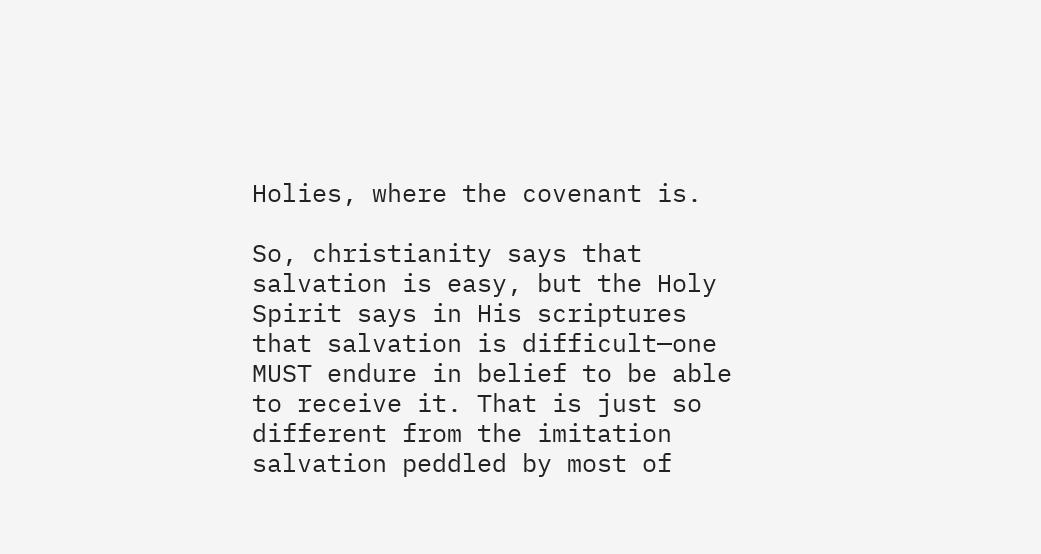Holies, where the covenant is.

So, christianity says that salvation is easy, but the Holy Spirit says in His scriptures that salvation is difficult—one MUST endure in belief to be able to receive it. That is just so different from the imitation salvation peddled by most of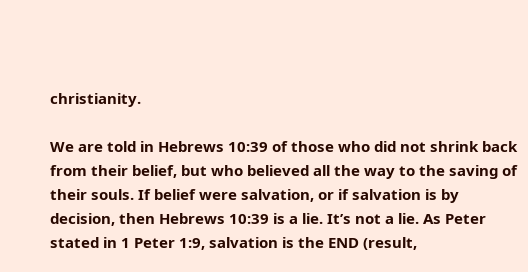christianity.

We are told in Hebrews 10:39 of those who did not shrink back from their belief, but who believed all the way to the saving of their souls. If belief were salvation, or if salvation is by decision, then Hebrews 10:39 is a lie. It’s not a lie. As Peter stated in 1 Peter 1:9, salvation is the END (result,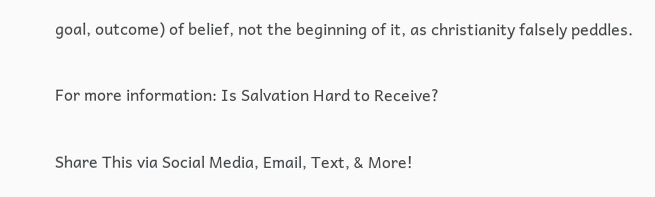goal, outcome) of belief, not the beginning of it, as christianity falsely peddles.

For more information: Is Salvation Hard to Receive?

Share This via Social Media, Email, Text, & More!